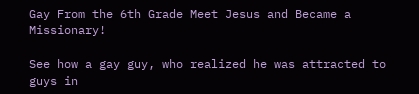Gay From the 6th Grade Meet Jesus and Became a Missionary!

See how a gay guy, who realized he was attracted to guys in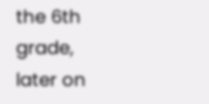the 6th grade, later on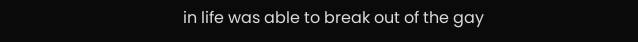in life was able to break out of the gay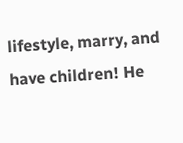lifestyle, marry, and have children! He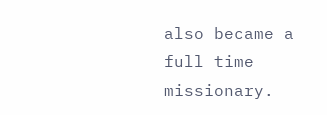also became a full time missionary.